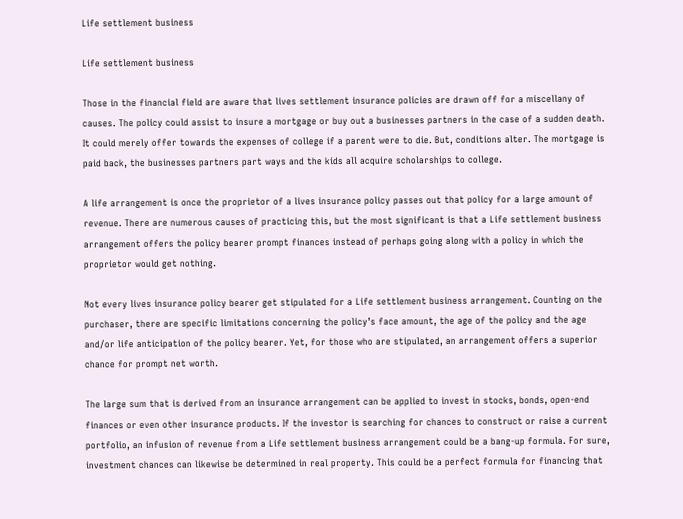Life settlement business

Life settlement business

Those in the financial field are aware that lives settlement insurance policies are drawn off for a miscellany of causes. The policy could assist to insure a mortgage or buy out a businesses partners in the case of a sudden death. It could merely offer towards the expenses of college if a parent were to die. But, conditions alter. The mortgage is paid back, the businesses partners part ways and the kids all acquire scholarships to college.

A life arrangement is once the proprietor of a lives insurance policy passes out that policy for a large amount of revenue. There are numerous causes of practicing this, but the most significant is that a Life settlement business arrangement offers the policy bearer prompt finances instead of perhaps going along with a policy in which the proprietor would get nothing.

Not every lives insurance policy bearer get stipulated for a Life settlement business arrangement. Counting on the purchaser, there are specific limitations concerning the policy’s face amount, the age of the policy and the age and/or life anticipation of the policy bearer. Yet, for those who are stipulated, an arrangement offers a superior chance for prompt net worth.

The large sum that is derived from an insurance arrangement can be applied to invest in stocks, bonds, open-end finances or even other insurance products. If the investor is searching for chances to construct or raise a current portfolio, an infusion of revenue from a Life settlement business arrangement could be a bang-up formula. For sure, investment chances can likewise be determined in real property. This could be a perfect formula for financing that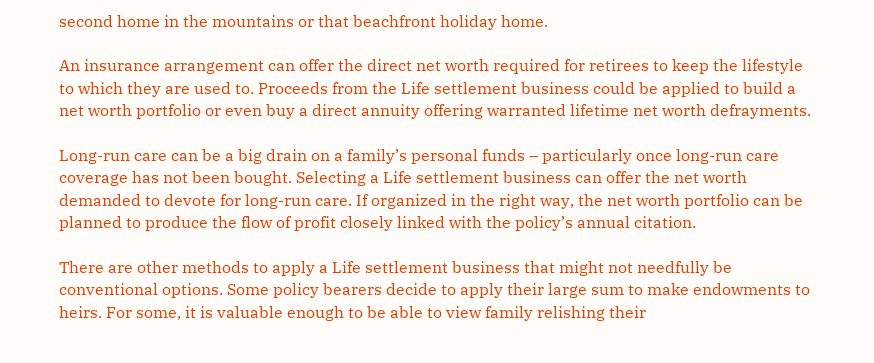second home in the mountains or that beachfront holiday home.

An insurance arrangement can offer the direct net worth required for retirees to keep the lifestyle to which they are used to. Proceeds from the Life settlement business could be applied to build a net worth portfolio or even buy a direct annuity offering warranted lifetime net worth defrayments.

Long-run care can be a big drain on a family’s personal funds – particularly once long-run care coverage has not been bought. Selecting a Life settlement business can offer the net worth demanded to devote for long-run care. If organized in the right way, the net worth portfolio can be planned to produce the flow of profit closely linked with the policy’s annual citation.

There are other methods to apply a Life settlement business that might not needfully be conventional options. Some policy bearers decide to apply their large sum to make endowments to heirs. For some, it is valuable enough to be able to view family relishing their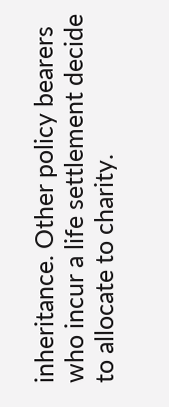inheritance. Other policy bearers who incur a life settlement decide to allocate to charity.